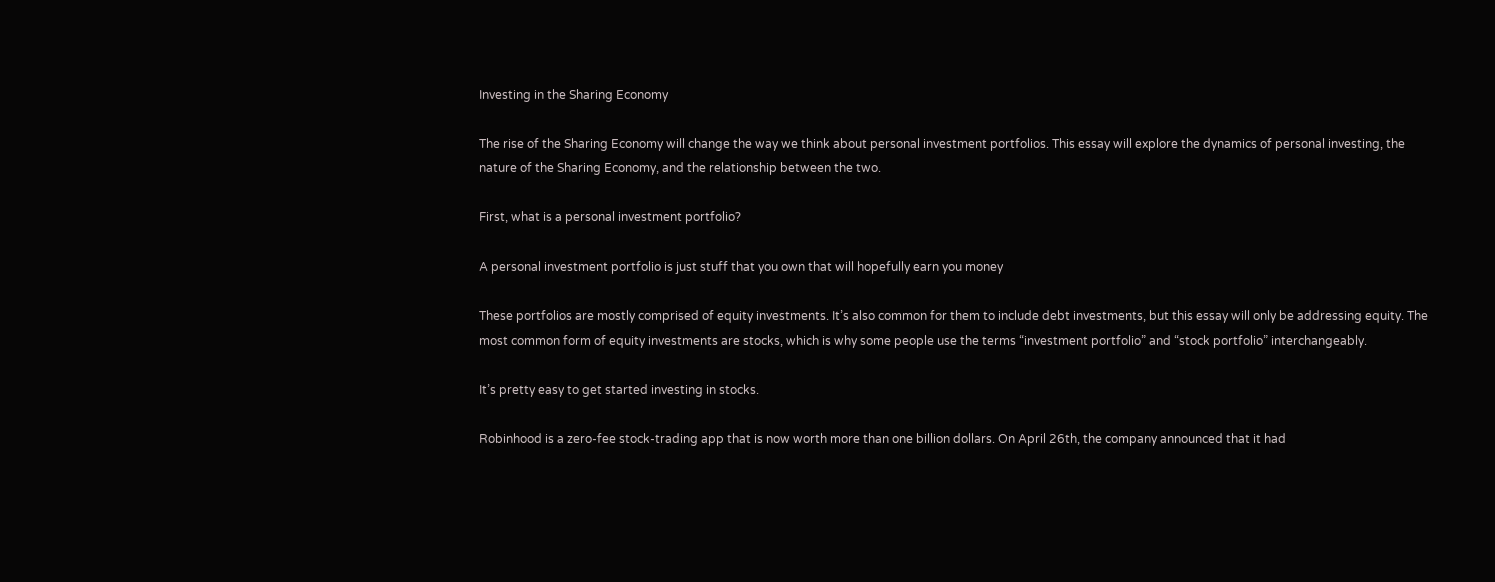Investing in the Sharing Economy

The rise of the Sharing Economy will change the way we think about personal investment portfolios. This essay will explore the dynamics of personal investing, the nature of the Sharing Economy, and the relationship between the two.

First, what is a personal investment portfolio?

A personal investment portfolio is just stuff that you own that will hopefully earn you money

These portfolios are mostly comprised of equity investments. It’s also common for them to include debt investments, but this essay will only be addressing equity. The most common form of equity investments are stocks, which is why some people use the terms “investment portfolio” and “stock portfolio” interchangeably.

It’s pretty easy to get started investing in stocks.

Robinhood is a zero-fee stock-trading app that is now worth more than one billion dollars. On April 26th, the company announced that it had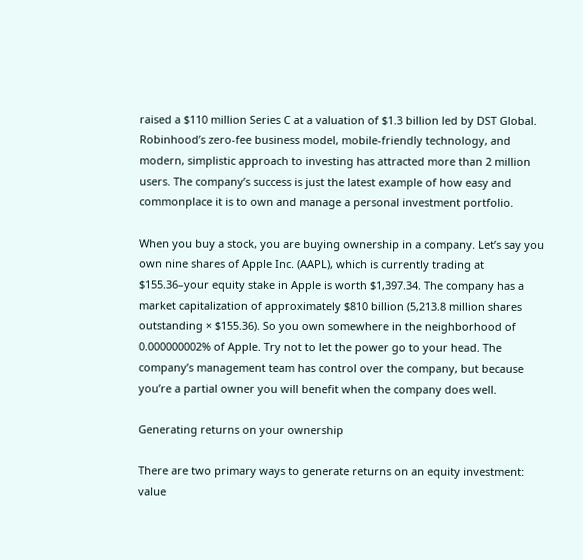raised a $110 million Series C at a valuation of $1.3 billion led by DST Global. Robinhood’s zero-fee business model, mobile-friendly technology, and modern, simplistic approach to investing has attracted more than 2 million users. The company’s success is just the latest example of how easy and commonplace it is to own and manage a personal investment portfolio.

When you buy a stock, you are buying ownership in a company. Let’s say you own nine shares of Apple Inc. (AAPL), which is currently trading at $155.36–your equity stake in Apple is worth $1,397.34. The company has a market capitalization of approximately $810 billion (5,213.8 million shares outstanding × $155.36). So you own somewhere in the neighborhood of 0.000000002% of Apple. Try not to let the power go to your head. The company’s management team has control over the company, but because you’re a partial owner you will benefit when the company does well.

Generating returns on your ownership

There are two primary ways to generate returns on an equity investment: value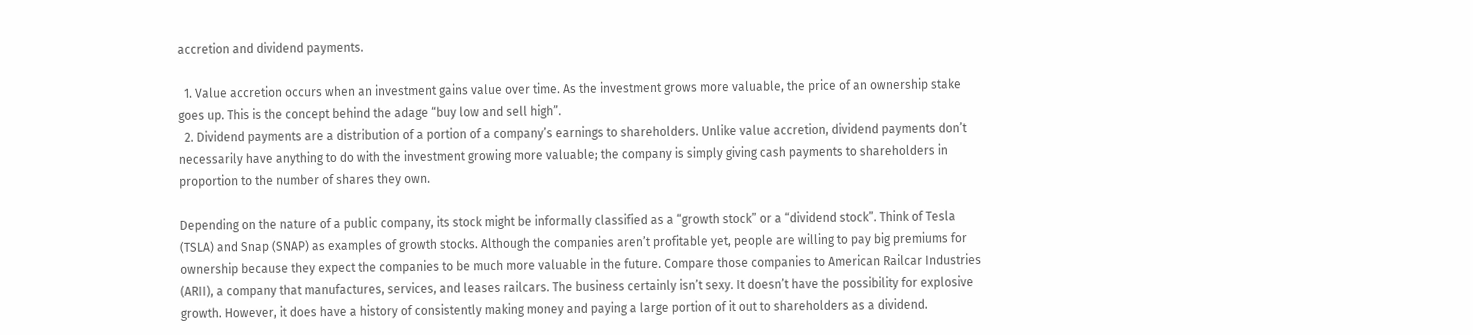accretion and dividend payments.

  1. Value accretion occurs when an investment gains value over time. As the investment grows more valuable, the price of an ownership stake goes up. This is the concept behind the adage “buy low and sell high”.
  2. Dividend payments are a distribution of a portion of a company’s earnings to shareholders. Unlike value accretion, dividend payments don’t necessarily have anything to do with the investment growing more valuable; the company is simply giving cash payments to shareholders in proportion to the number of shares they own.

Depending on the nature of a public company, its stock might be informally classified as a “growth stock” or a “dividend stock”. Think of Tesla (TSLA) and Snap (SNAP) as examples of growth stocks. Although the companies aren’t profitable yet, people are willing to pay big premiums for ownership because they expect the companies to be much more valuable in the future. Compare those companies to American Railcar Industries (ARII), a company that manufactures, services, and leases railcars. The business certainly isn’t sexy. It doesn’t have the possibility for explosive growth. However, it does have a history of consistently making money and paying a large portion of it out to shareholders as a dividend.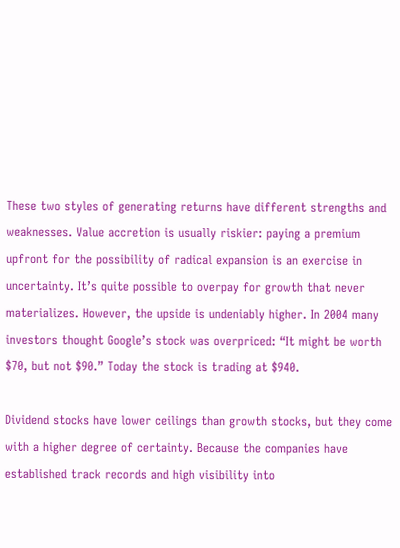These two styles of generating returns have different strengths and weaknesses. Value accretion is usually riskier: paying a premium upfront for the possibility of radical expansion is an exercise in uncertainty. It’s quite possible to overpay for growth that never materializes. However, the upside is undeniably higher. In 2004 many investors thought Google’s stock was overpriced: “It might be worth $70, but not $90.” Today the stock is trading at $940.

Dividend stocks have lower ceilings than growth stocks, but they come with a higher degree of certainty. Because the companies have established track records and high visibility into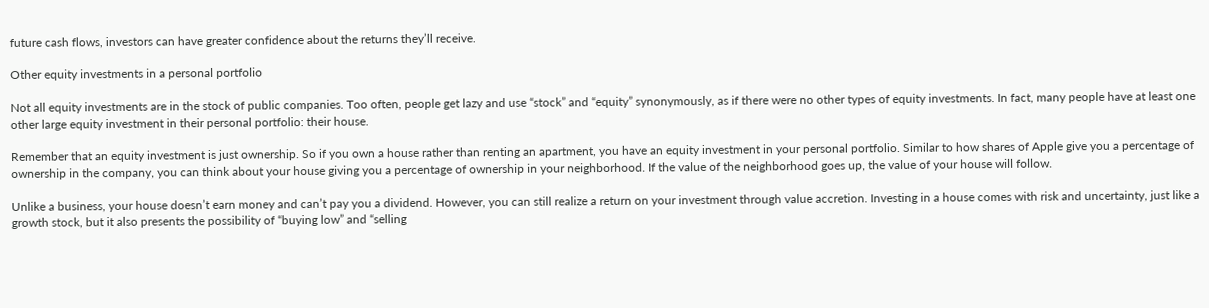future cash flows, investors can have greater confidence about the returns they’ll receive.

Other equity investments in a personal portfolio

Not all equity investments are in the stock of public companies. Too often, people get lazy and use “stock” and “equity” synonymously, as if there were no other types of equity investments. In fact, many people have at least one other large equity investment in their personal portfolio: their house.

Remember that an equity investment is just ownership. So if you own a house rather than renting an apartment, you have an equity investment in your personal portfolio. Similar to how shares of Apple give you a percentage of ownership in the company, you can think about your house giving you a percentage of ownership in your neighborhood. If the value of the neighborhood goes up, the value of your house will follow.

Unlike a business, your house doesn’t earn money and can’t pay you a dividend. However, you can still realize a return on your investment through value accretion. Investing in a house comes with risk and uncertainty, just like a growth stock, but it also presents the possibility of “buying low” and “selling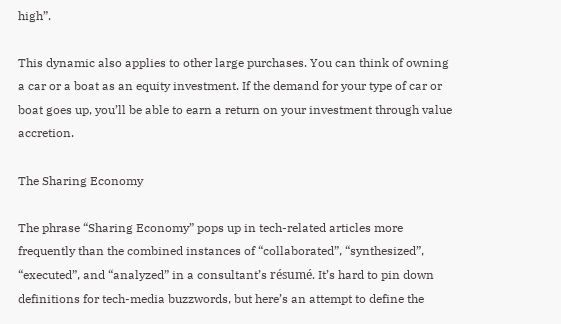high”.

This dynamic also applies to other large purchases. You can think of owning a car or a boat as an equity investment. If the demand for your type of car or boat goes up, you’ll be able to earn a return on your investment through value accretion.

The Sharing Economy

The phrase “Sharing Economy” pops up in tech-related articles more frequently than the combined instances of “collaborated”, “synthesized”, “executed”, and “analyzed” in a consultant’s résumé. It’s hard to pin down definitions for tech-media buzzwords, but here’s an attempt to define the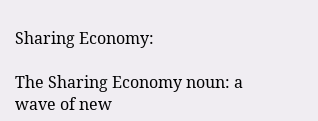Sharing Economy:

The Sharing Economy noun: a wave of new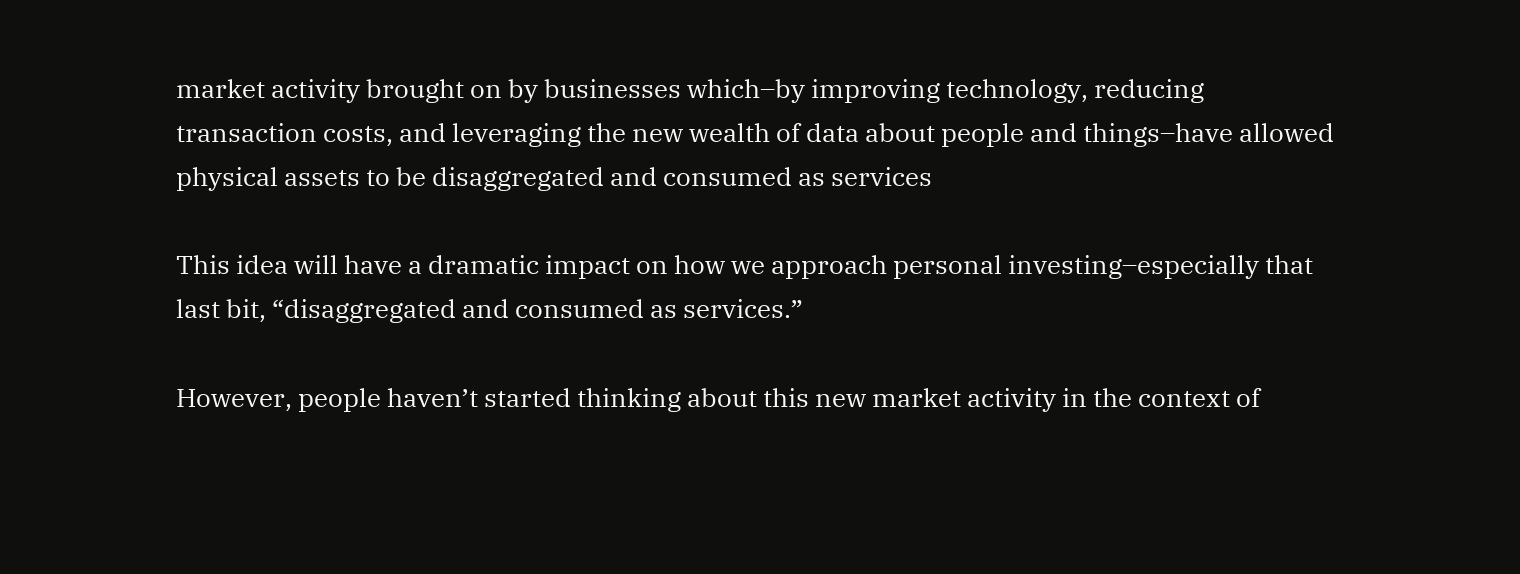market activity brought on by businesses which–by improving technology, reducing transaction costs, and leveraging the new wealth of data about people and things–have allowed physical assets to be disaggregated and consumed as services

This idea will have a dramatic impact on how we approach personal investing–especially that last bit, “disaggregated and consumed as services.”

However, people haven’t started thinking about this new market activity in the context of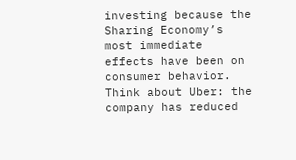investing because the Sharing Economy’s most immediate effects have been on consumer behavior. Think about Uber: the company has reduced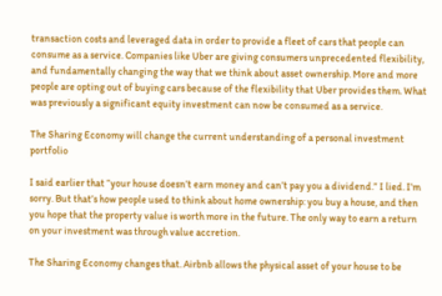transaction costs and leveraged data in order to provide a fleet of cars that people can consume as a service. Companies like Uber are giving consumers unprecedented flexibility, and fundamentally changing the way that we think about asset ownership. More and more people are opting out of buying cars because of the flexibility that Uber provides them. What was previously a significant equity investment can now be consumed as a service.

The Sharing Economy will change the current understanding of a personal investment portfolio

I said earlier that “your house doesn’t earn money and can’t pay you a dividend.” I lied. I’m sorry. But that’s how people used to think about home ownership: you buy a house, and then you hope that the property value is worth more in the future. The only way to earn a return on your investment was through value accretion.

The Sharing Economy changes that. Airbnb allows the physical asset of your house to be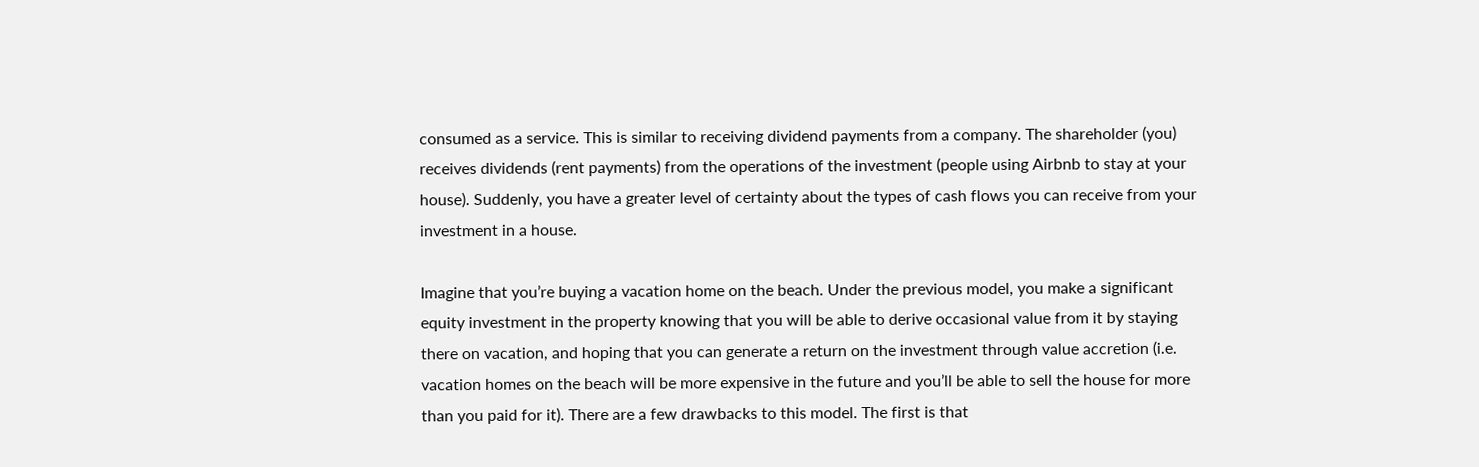consumed as a service. This is similar to receiving dividend payments from a company. The shareholder (you) receives dividends (rent payments) from the operations of the investment (people using Airbnb to stay at your house). Suddenly, you have a greater level of certainty about the types of cash flows you can receive from your investment in a house.

Imagine that you’re buying a vacation home on the beach. Under the previous model, you make a significant equity investment in the property knowing that you will be able to derive occasional value from it by staying there on vacation, and hoping that you can generate a return on the investment through value accretion (i.e. vacation homes on the beach will be more expensive in the future and you’ll be able to sell the house for more than you paid for it). There are a few drawbacks to this model. The first is that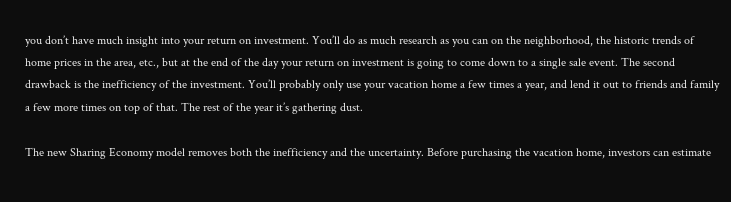you don’t have much insight into your return on investment. You’ll do as much research as you can on the neighborhood, the historic trends of home prices in the area, etc., but at the end of the day your return on investment is going to come down to a single sale event. The second drawback is the inefficiency of the investment. You’ll probably only use your vacation home a few times a year, and lend it out to friends and family a few more times on top of that. The rest of the year it’s gathering dust.

The new Sharing Economy model removes both the inefficiency and the uncertainty. Before purchasing the vacation home, investors can estimate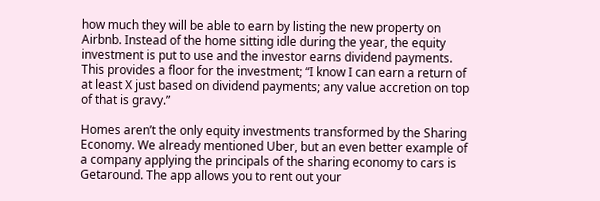how much they will be able to earn by listing the new property on Airbnb. Instead of the home sitting idle during the year, the equity investment is put to use and the investor earns dividend payments. This provides a floor for the investment; “I know I can earn a return of at least X just based on dividend payments; any value accretion on top of that is gravy.”

Homes aren’t the only equity investments transformed by the Sharing Economy. We already mentioned Uber, but an even better example of a company applying the principals of the sharing economy to cars is Getaround. The app allows you to rent out your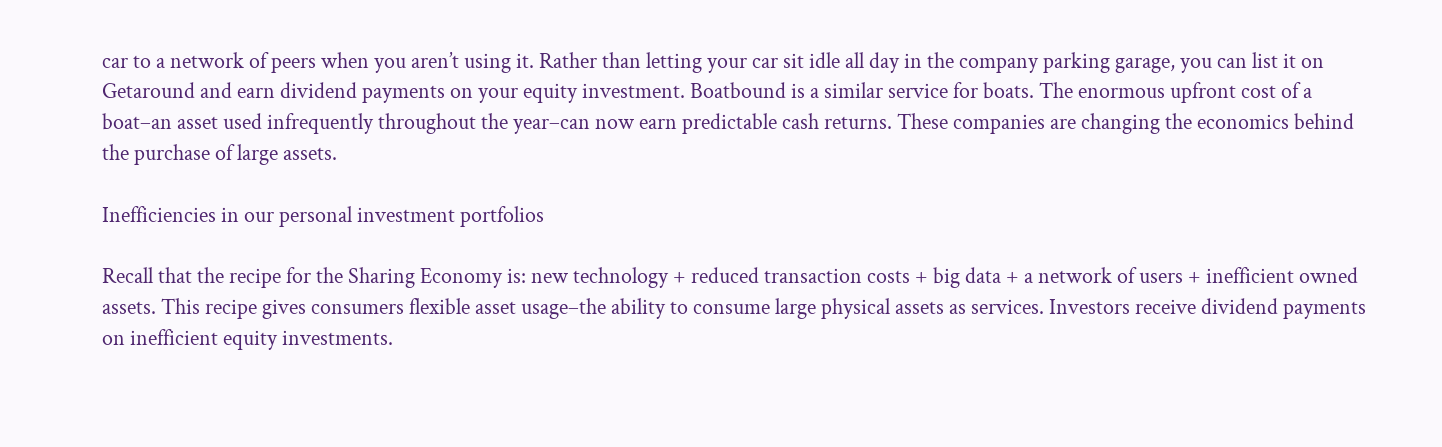car to a network of peers when you aren’t using it. Rather than letting your car sit idle all day in the company parking garage, you can list it on Getaround and earn dividend payments on your equity investment. Boatbound is a similar service for boats. The enormous upfront cost of a boat–an asset used infrequently throughout the year–can now earn predictable cash returns. These companies are changing the economics behind the purchase of large assets.

Inefficiencies in our personal investment portfolios

Recall that the recipe for the Sharing Economy is: new technology + reduced transaction costs + big data + a network of users + inefficient owned assets. This recipe gives consumers flexible asset usage–the ability to consume large physical assets as services. Investors receive dividend payments on inefficient equity investments.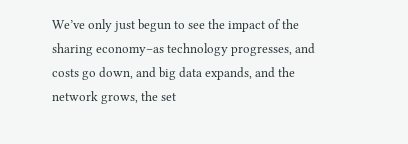We’ve only just begun to see the impact of the sharing economy–as technology progresses, and costs go down, and big data expands, and the network grows, the set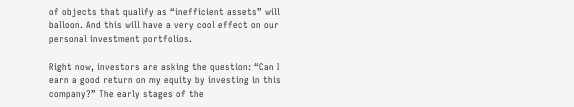of objects that qualify as “inefficient assets” will balloon. And this will have a very cool effect on our personal investment portfolios.

Right now, investors are asking the question: “Can I earn a good return on my equity by investing in this company?” The early stages of the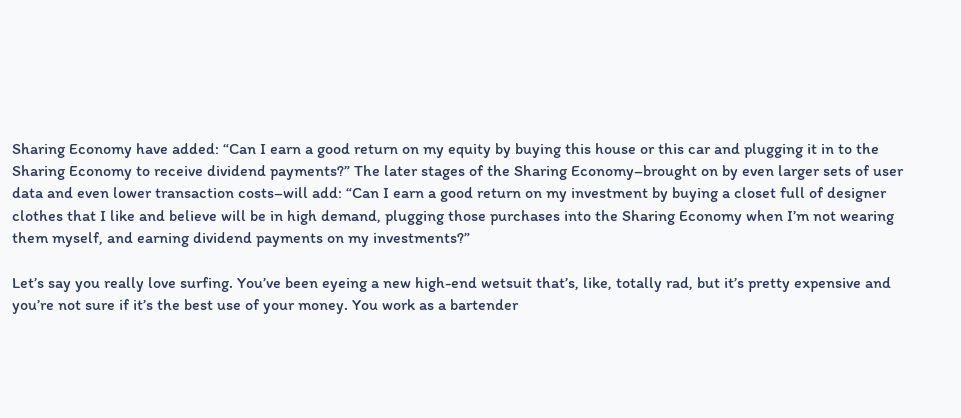Sharing Economy have added: “Can I earn a good return on my equity by buying this house or this car and plugging it in to the Sharing Economy to receive dividend payments?” The later stages of the Sharing Economy–brought on by even larger sets of user data and even lower transaction costs–will add: “Can I earn a good return on my investment by buying a closet full of designer clothes that I like and believe will be in high demand, plugging those purchases into the Sharing Economy when I’m not wearing them myself, and earning dividend payments on my investments?”

Let’s say you really love surfing. You’ve been eyeing a new high-end wetsuit that’s, like, totally rad, but it’s pretty expensive and you’re not sure if it’s the best use of your money. You work as a bartender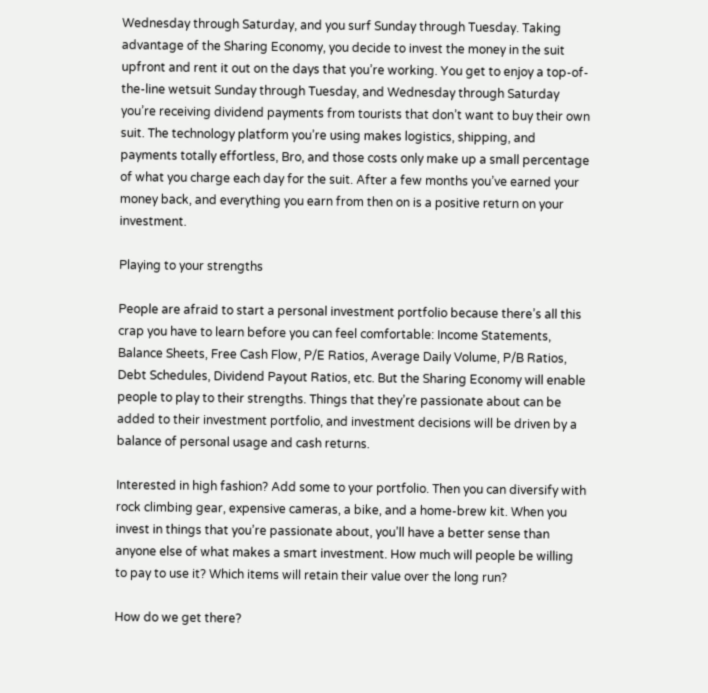Wednesday through Saturday, and you surf Sunday through Tuesday. Taking advantage of the Sharing Economy, you decide to invest the money in the suit upfront and rent it out on the days that you’re working. You get to enjoy a top-of-the-line wetsuit Sunday through Tuesday, and Wednesday through Saturday you’re receiving dividend payments from tourists that don’t want to buy their own suit. The technology platform you’re using makes logistics, shipping, and payments totally effortless, Bro, and those costs only make up a small percentage of what you charge each day for the suit. After a few months you’ve earned your money back, and everything you earn from then on is a positive return on your investment.

Playing to your strengths

People are afraid to start a personal investment portfolio because there’s all this crap you have to learn before you can feel comfortable: Income Statements, Balance Sheets, Free Cash Flow, P/E Ratios, Average Daily Volume, P/B Ratios, Debt Schedules, Dividend Payout Ratios, etc. But the Sharing Economy will enable people to play to their strengths. Things that they’re passionate about can be added to their investment portfolio, and investment decisions will be driven by a balance of personal usage and cash returns.

Interested in high fashion? Add some to your portfolio. Then you can diversify with rock climbing gear, expensive cameras, a bike, and a home-brew kit. When you invest in things that you’re passionate about, you’ll have a better sense than anyone else of what makes a smart investment. How much will people be willing to pay to use it? Which items will retain their value over the long run?

How do we get there?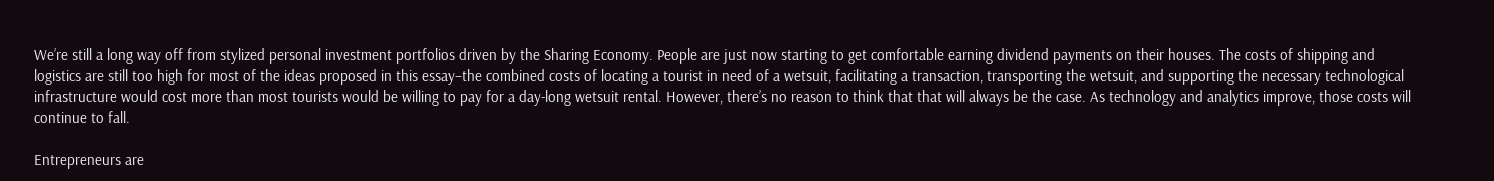We’re still a long way off from stylized personal investment portfolios driven by the Sharing Economy. People are just now starting to get comfortable earning dividend payments on their houses. The costs of shipping and logistics are still too high for most of the ideas proposed in this essay–the combined costs of locating a tourist in need of a wetsuit, facilitating a transaction, transporting the wetsuit, and supporting the necessary technological infrastructure would cost more than most tourists would be willing to pay for a day-long wetsuit rental. However, there’s no reason to think that that will always be the case. As technology and analytics improve, those costs will continue to fall.

Entrepreneurs are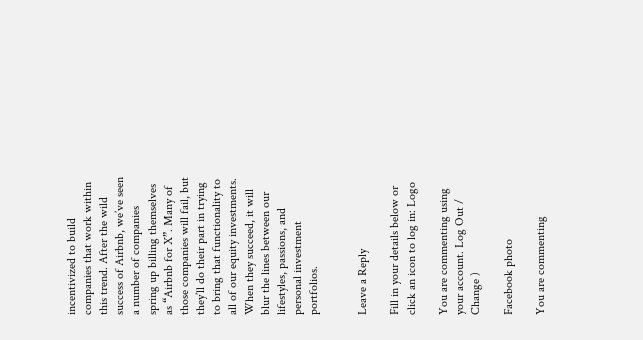incentivized to build companies that work within this trend. After the wild success of Airbnb, we’ve seen a number of companies spring up billing themselves as “Airbnb for X”. Many of those companies will fail, but they’ll do their part in trying to bring that functionality to all of our equity investments. When they succeed, it will blur the lines between our lifestyles, passions, and personal investment portfolios.


Leave a Reply

Fill in your details below or click an icon to log in: Logo

You are commenting using your account. Log Out /  Change )

Facebook photo

You are commenting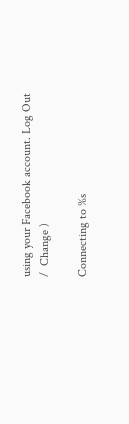using your Facebook account. Log Out /  Change )

Connecting to %s